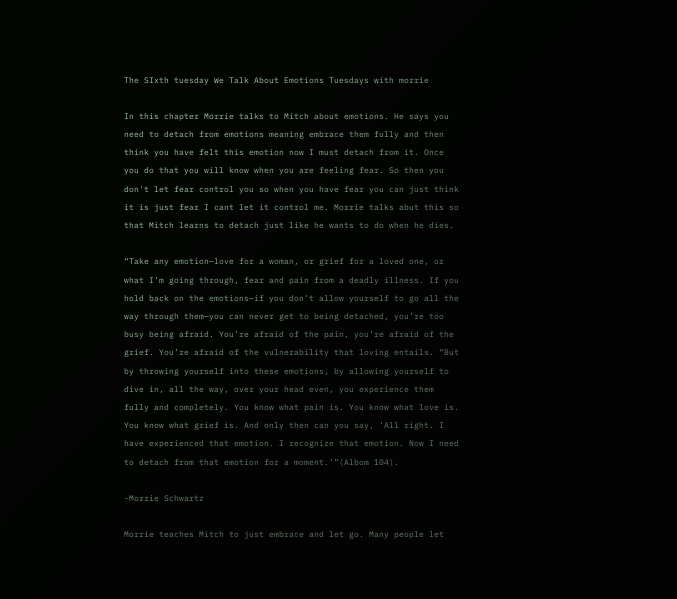The SIxth tuesday We Talk About Emotions Tuesdays with morrie

In this chapter Morrie talks to Mitch about emotions. He says you need to detach from emotions meaning embrace them fully and then think you have felt this emotion now I must detach from it. Once you do that you will know when you are feeling fear. So then you don't let fear control you so when you have fear you can just think it is just fear I cant let it control me. Morrie talks abut this so that Mitch learns to detach just like he wants to do when he dies.

“Take any emotion—love for a woman, or grief for a loved one, or what I’m going through, fear and pain from a deadly illness. If you hold back on the emotions—if you don’t allow yourself to go all the way through them—you can never get to being detached, you’re too busy being afraid. You’re afraid of the pain, you’re afraid of the grief. You’re afraid of the vulnerability that loving entails. “But by throwing yourself into these emotions, by allowing yourself to dive in, all the way, over your head even, you experience them fully and completely. You know what pain is. You know what love is. You know what grief is. And only then can you say, ‘All right. I have experienced that emotion. I recognize that emotion. Now I need to detach from that emotion for a moment.’”(Albom 104).

-Morrie Schwartz

Morrie teaches Mitch to just embrace and let go. Many people let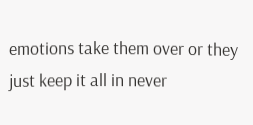emotions take them over or they just keep it all in never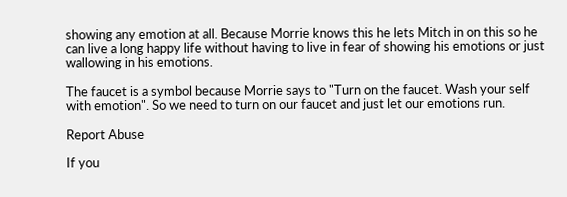showing any emotion at all. Because Morrie knows this he lets Mitch in on this so he can live a long happy life without having to live in fear of showing his emotions or just wallowing in his emotions.

The faucet is a symbol because Morrie says to "Turn on the faucet. Wash your self with emotion". So we need to turn on our faucet and just let our emotions run.

Report Abuse

If you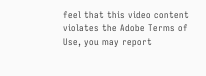feel that this video content violates the Adobe Terms of Use, you may report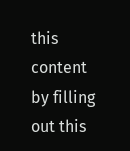this content by filling out this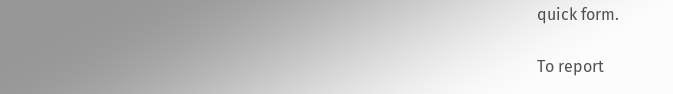quick form.

To report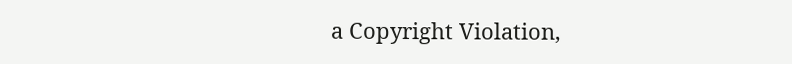a Copyright Violation,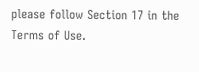please follow Section 17 in the Terms of Use.